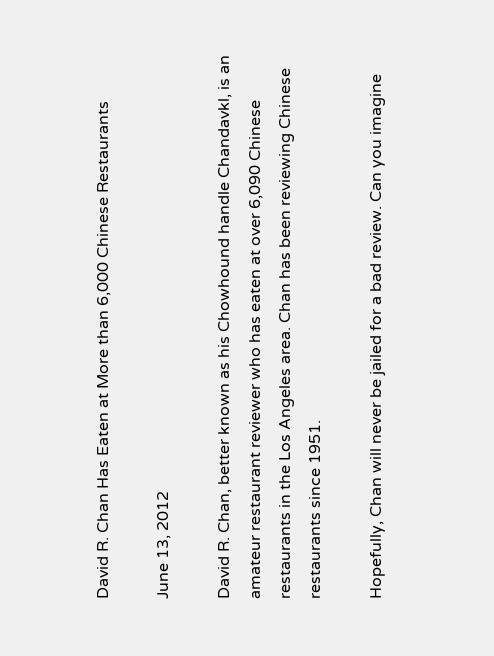David R. Chan Has Eaten at More than 6,000 Chinese Restaurants

June 13, 2012

David R. Chan, better known as his Chowhound handle Chandavkl, is an amateur restaurant reviewer who has eaten at over 6,090 Chinese restaurants in the Los Angeles area. Chan has been reviewing Chinese restaurants since 1951.

Hopefully, Chan will never be jailed for a bad review. Can you imagine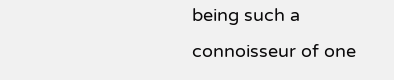being such a connoisseur of one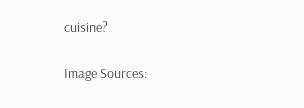cuisine?

Image Sources: